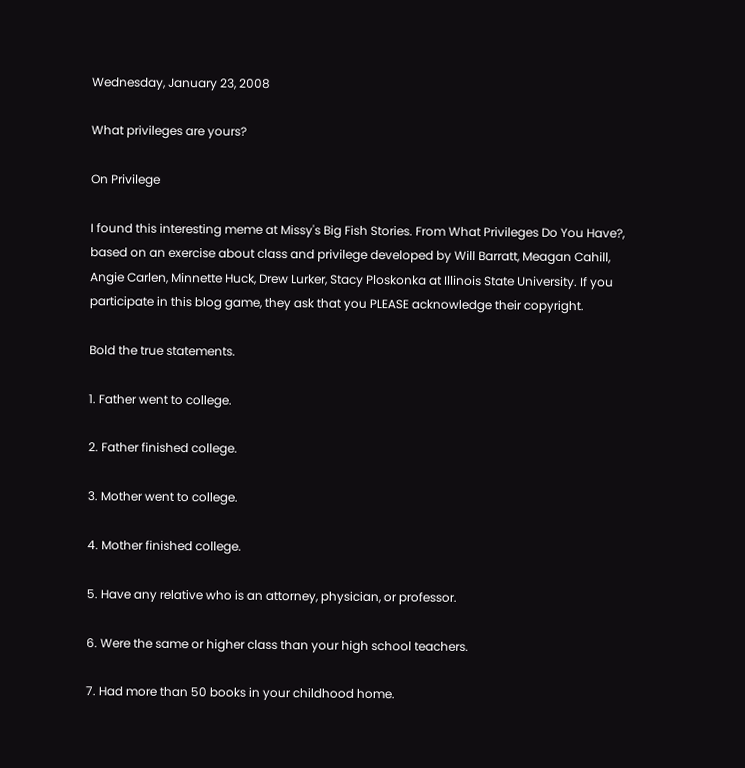Wednesday, January 23, 2008

What privileges are yours?

On Privilege

I found this interesting meme at Missy's Big Fish Stories. From What Privileges Do You Have?, based on an exercise about class and privilege developed by Will Barratt, Meagan Cahill, Angie Carlen, Minnette Huck, Drew Lurker, Stacy Ploskonka at Illinois State University. If you participate in this blog game, they ask that you PLEASE acknowledge their copyright.

Bold the true statements.

1. Father went to college.

2. Father finished college.

3. Mother went to college.

4. Mother finished college.

5. Have any relative who is an attorney, physician, or professor.

6. Were the same or higher class than your high school teachers.

7. Had more than 50 books in your childhood home.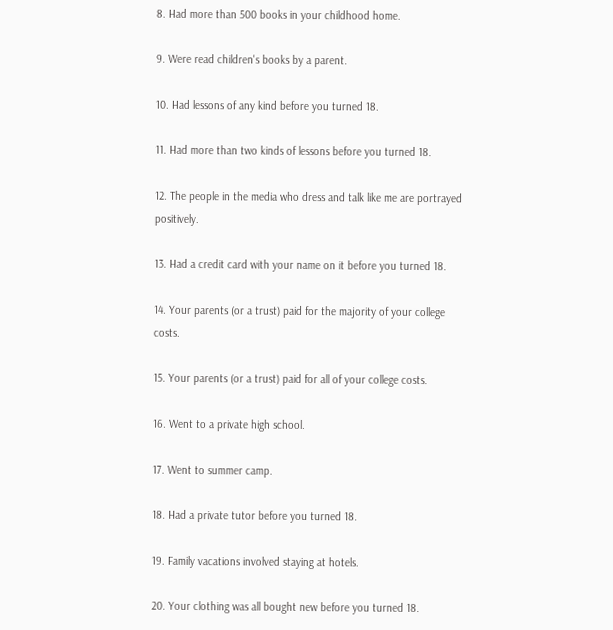8. Had more than 500 books in your childhood home.

9. Were read children's books by a parent.

10. Had lessons of any kind before you turned 18.

11. Had more than two kinds of lessons before you turned 18.

12. The people in the media who dress and talk like me are portrayed positively.

13. Had a credit card with your name on it before you turned 18.

14. Your parents (or a trust) paid for the majority of your college costs.

15. Your parents (or a trust) paid for all of your college costs.

16. Went to a private high school.

17. Went to summer camp.

18. Had a private tutor before you turned 18.

19. Family vacations involved staying at hotels.

20. Your clothing was all bought new before you turned 18.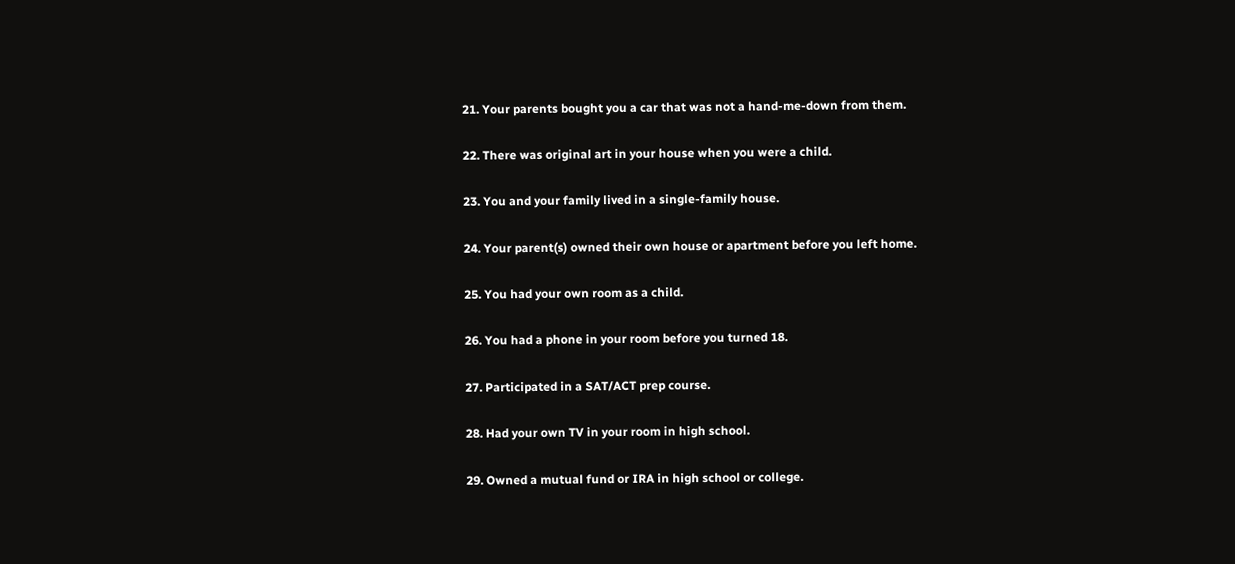21. Your parents bought you a car that was not a hand-me-down from them.

22. There was original art in your house when you were a child.

23. You and your family lived in a single-family house.

24. Your parent(s) owned their own house or apartment before you left home.

25. You had your own room as a child.

26. You had a phone in your room before you turned 18.

27. Participated in a SAT/ACT prep course.

28. Had your own TV in your room in high school.

29. Owned a mutual fund or IRA in high school or college.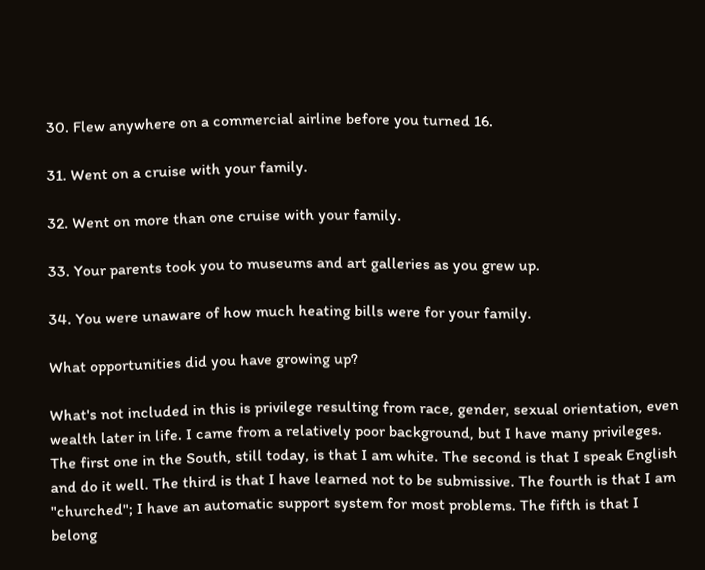30. Flew anywhere on a commercial airline before you turned 16.

31. Went on a cruise with your family.

32. Went on more than one cruise with your family.

33. Your parents took you to museums and art galleries as you grew up.

34. You were unaware of how much heating bills were for your family.

What opportunities did you have growing up?

What's not included in this is privilege resulting from race, gender, sexual orientation, even wealth later in life. I came from a relatively poor background, but I have many privileges. The first one in the South, still today, is that I am white. The second is that I speak English and do it well. The third is that I have learned not to be submissive. The fourth is that I am "churched"; I have an automatic support system for most problems. The fifth is that I belong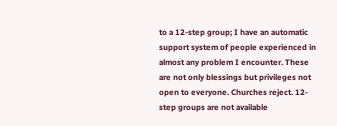to a 12-step group; I have an automatic support system of people experienced in almost any problem I encounter. These are not only blessings but privileges not open to everyone. Churches reject. 12-step groups are not available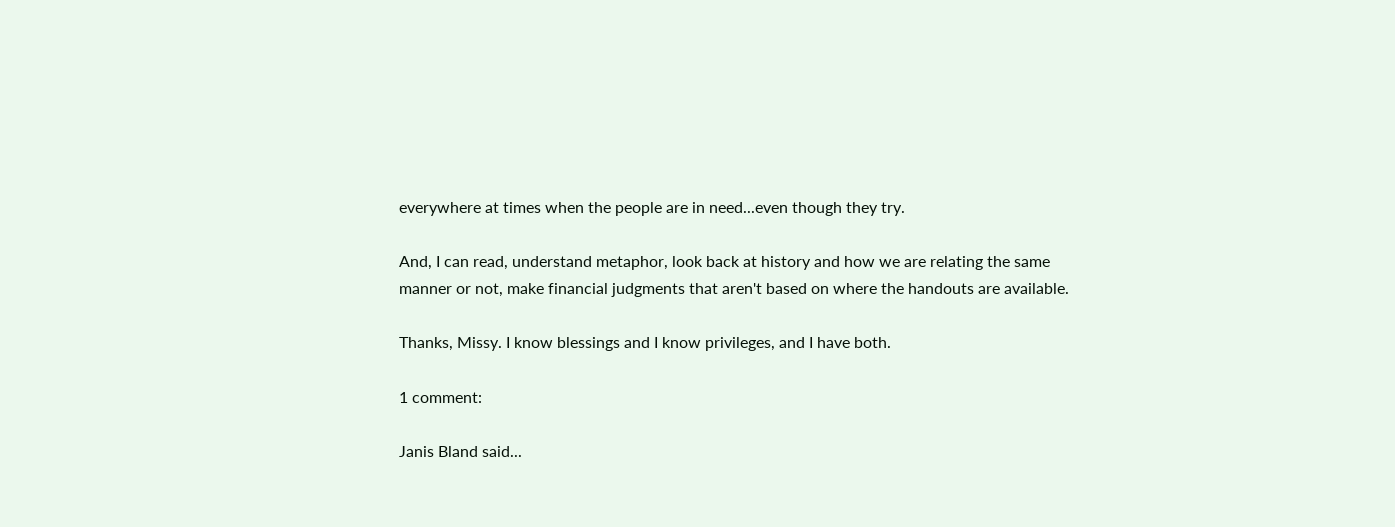everywhere at times when the people are in need...even though they try.

And, I can read, understand metaphor, look back at history and how we are relating the same manner or not, make financial judgments that aren't based on where the handouts are available.

Thanks, Missy. I know blessings and I know privileges, and I have both.

1 comment:

Janis Bland said...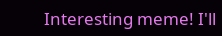Interesting meme! I'll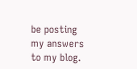be posting my answers to my blog.